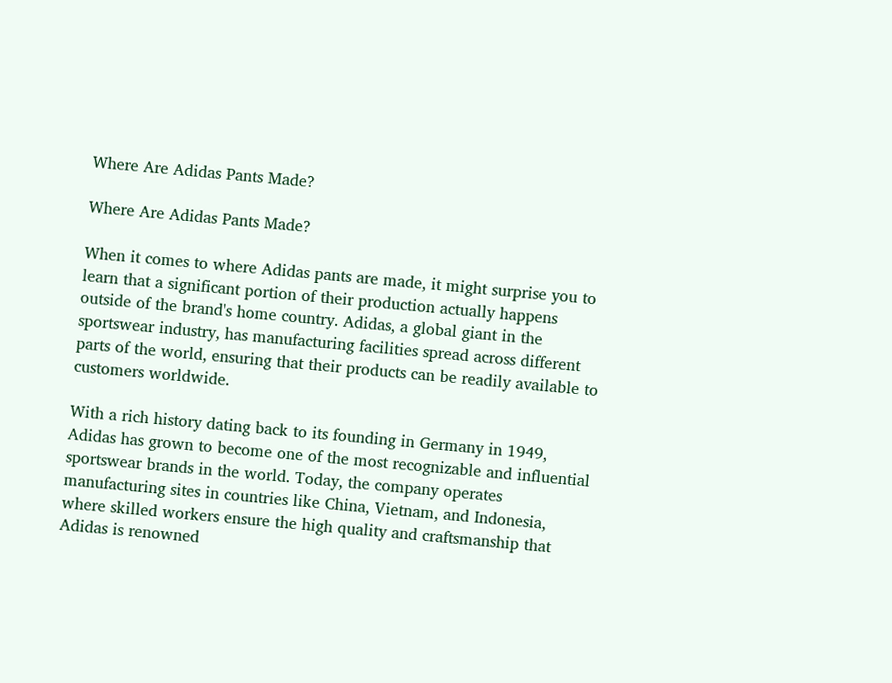Where Are Adidas Pants Made?

Where Are Adidas Pants Made?

When it comes to where Adidas pants are made, it might surprise you to learn that a significant portion of their production actually happens outside of the brand's home country. Adidas, a global giant in the sportswear industry, has manufacturing facilities spread across different parts of the world, ensuring that their products can be readily available to customers worldwide.

With a rich history dating back to its founding in Germany in 1949, Adidas has grown to become one of the most recognizable and influential sportswear brands in the world. Today, the company operates manufacturing sites in countries like China, Vietnam, and Indonesia, where skilled workers ensure the high quality and craftsmanship that Adidas is renowned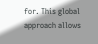for. This global approach allows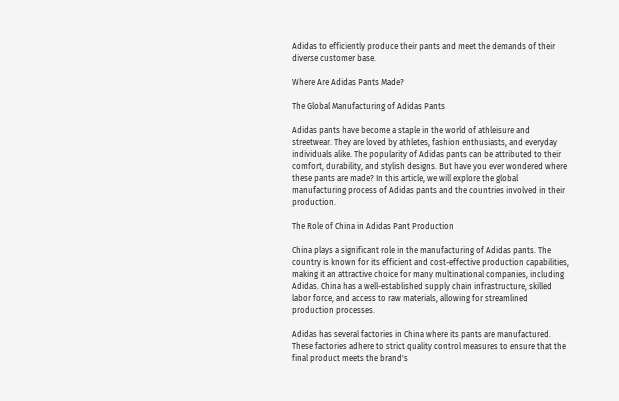Adidas to efficiently produce their pants and meet the demands of their diverse customer base.

Where Are Adidas Pants Made?

The Global Manufacturing of Adidas Pants

Adidas pants have become a staple in the world of athleisure and streetwear. They are loved by athletes, fashion enthusiasts, and everyday individuals alike. The popularity of Adidas pants can be attributed to their comfort, durability, and stylish designs. But have you ever wondered where these pants are made? In this article, we will explore the global manufacturing process of Adidas pants and the countries involved in their production.

The Role of China in Adidas Pant Production

China plays a significant role in the manufacturing of Adidas pants. The country is known for its efficient and cost-effective production capabilities, making it an attractive choice for many multinational companies, including Adidas. China has a well-established supply chain infrastructure, skilled labor force, and access to raw materials, allowing for streamlined production processes.

Adidas has several factories in China where its pants are manufactured. These factories adhere to strict quality control measures to ensure that the final product meets the brand's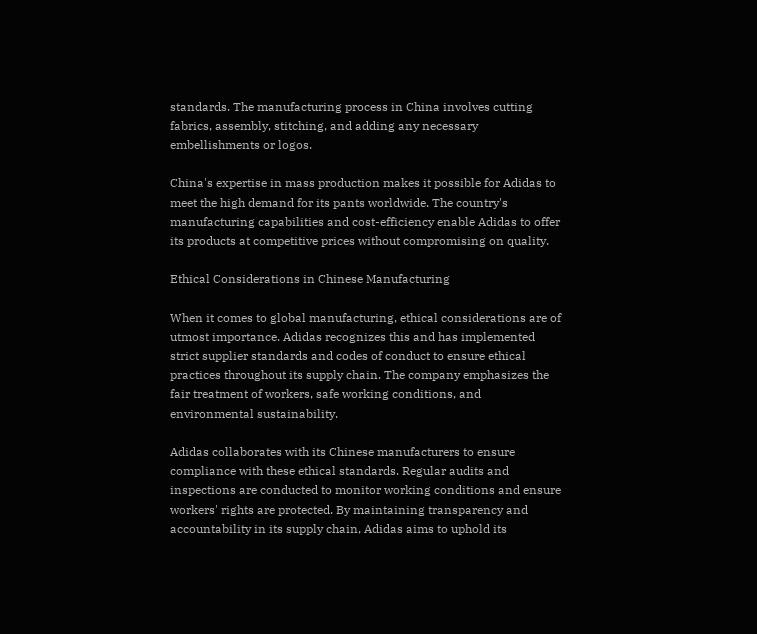standards. The manufacturing process in China involves cutting fabrics, assembly, stitching, and adding any necessary embellishments or logos.

China's expertise in mass production makes it possible for Adidas to meet the high demand for its pants worldwide. The country's manufacturing capabilities and cost-efficiency enable Adidas to offer its products at competitive prices without compromising on quality.

Ethical Considerations in Chinese Manufacturing

When it comes to global manufacturing, ethical considerations are of utmost importance. Adidas recognizes this and has implemented strict supplier standards and codes of conduct to ensure ethical practices throughout its supply chain. The company emphasizes the fair treatment of workers, safe working conditions, and environmental sustainability.

Adidas collaborates with its Chinese manufacturers to ensure compliance with these ethical standards. Regular audits and inspections are conducted to monitor working conditions and ensure workers' rights are protected. By maintaining transparency and accountability in its supply chain, Adidas aims to uphold its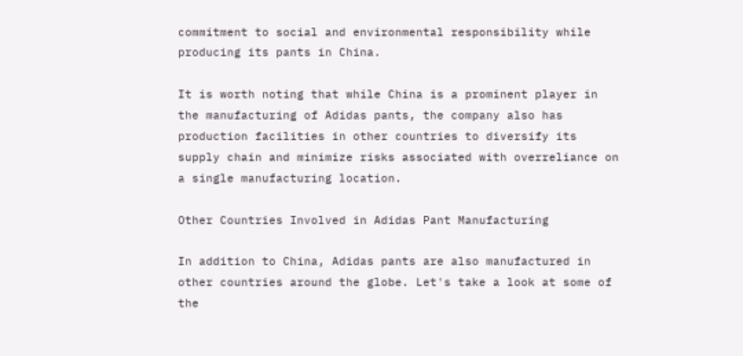commitment to social and environmental responsibility while producing its pants in China.

It is worth noting that while China is a prominent player in the manufacturing of Adidas pants, the company also has production facilities in other countries to diversify its supply chain and minimize risks associated with overreliance on a single manufacturing location.

Other Countries Involved in Adidas Pant Manufacturing

In addition to China, Adidas pants are also manufactured in other countries around the globe. Let's take a look at some of the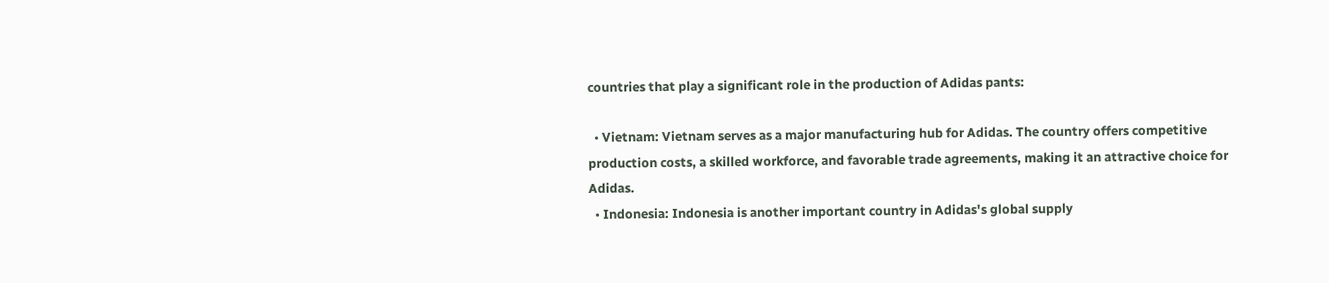countries that play a significant role in the production of Adidas pants:

  • Vietnam: Vietnam serves as a major manufacturing hub for Adidas. The country offers competitive production costs, a skilled workforce, and favorable trade agreements, making it an attractive choice for Adidas.
  • Indonesia: Indonesia is another important country in Adidas's global supply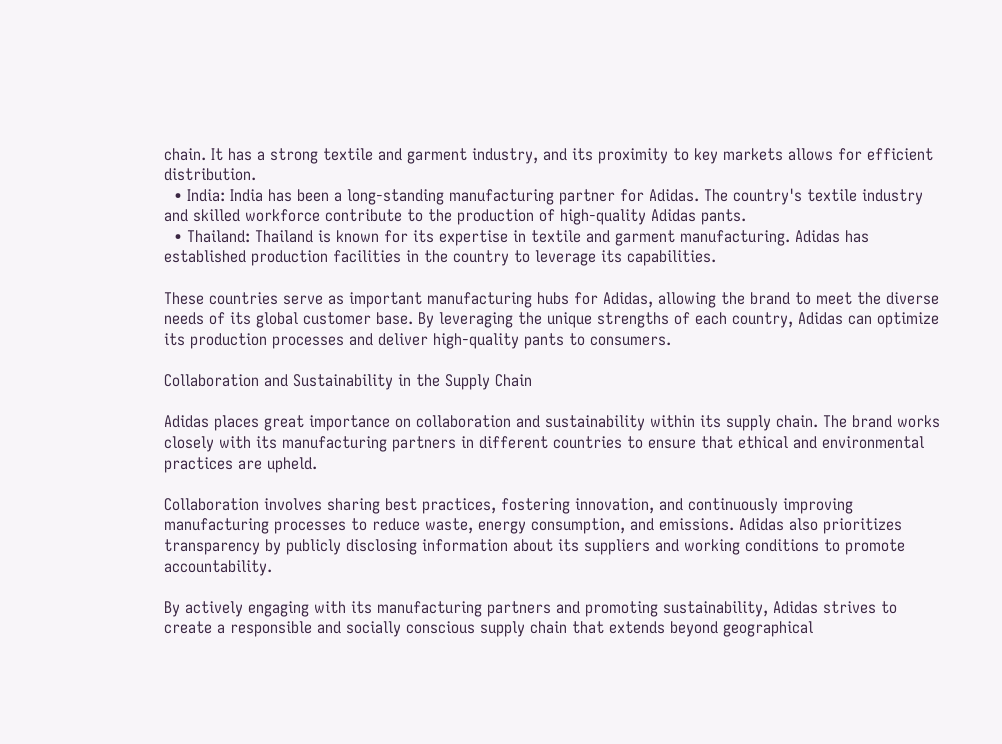chain. It has a strong textile and garment industry, and its proximity to key markets allows for efficient distribution.
  • India: India has been a long-standing manufacturing partner for Adidas. The country's textile industry and skilled workforce contribute to the production of high-quality Adidas pants.
  • Thailand: Thailand is known for its expertise in textile and garment manufacturing. Adidas has established production facilities in the country to leverage its capabilities.

These countries serve as important manufacturing hubs for Adidas, allowing the brand to meet the diverse needs of its global customer base. By leveraging the unique strengths of each country, Adidas can optimize its production processes and deliver high-quality pants to consumers.

Collaboration and Sustainability in the Supply Chain

Adidas places great importance on collaboration and sustainability within its supply chain. The brand works closely with its manufacturing partners in different countries to ensure that ethical and environmental practices are upheld.

Collaboration involves sharing best practices, fostering innovation, and continuously improving manufacturing processes to reduce waste, energy consumption, and emissions. Adidas also prioritizes transparency by publicly disclosing information about its suppliers and working conditions to promote accountability.

By actively engaging with its manufacturing partners and promoting sustainability, Adidas strives to create a responsible and socially conscious supply chain that extends beyond geographical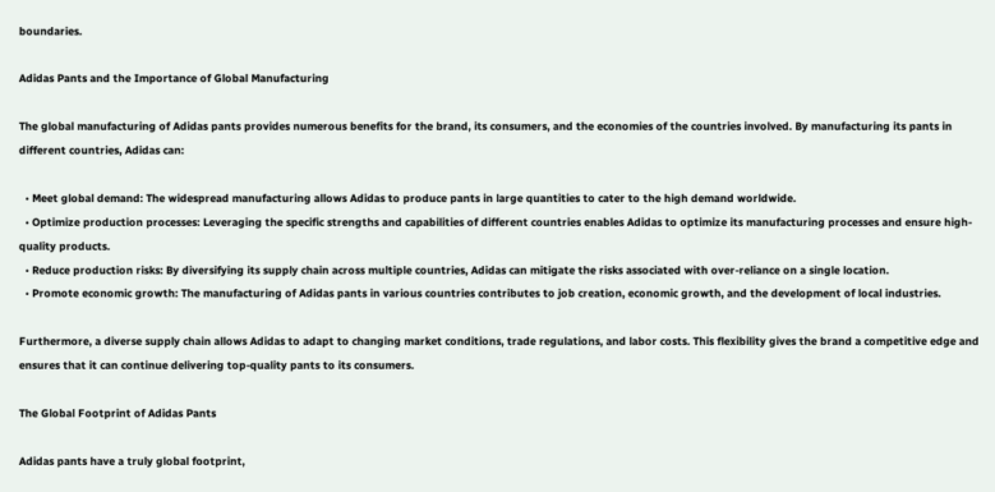boundaries.

Adidas Pants and the Importance of Global Manufacturing

The global manufacturing of Adidas pants provides numerous benefits for the brand, its consumers, and the economies of the countries involved. By manufacturing its pants in different countries, Adidas can:

  • Meet global demand: The widespread manufacturing allows Adidas to produce pants in large quantities to cater to the high demand worldwide.
  • Optimize production processes: Leveraging the specific strengths and capabilities of different countries enables Adidas to optimize its manufacturing processes and ensure high-quality products.
  • Reduce production risks: By diversifying its supply chain across multiple countries, Adidas can mitigate the risks associated with over-reliance on a single location.
  • Promote economic growth: The manufacturing of Adidas pants in various countries contributes to job creation, economic growth, and the development of local industries.

Furthermore, a diverse supply chain allows Adidas to adapt to changing market conditions, trade regulations, and labor costs. This flexibility gives the brand a competitive edge and ensures that it can continue delivering top-quality pants to its consumers.

The Global Footprint of Adidas Pants

Adidas pants have a truly global footprint,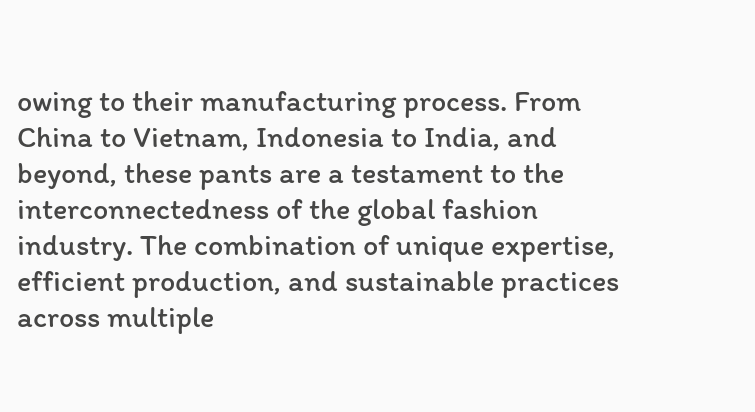owing to their manufacturing process. From China to Vietnam, Indonesia to India, and beyond, these pants are a testament to the interconnectedness of the global fashion industry. The combination of unique expertise, efficient production, and sustainable practices across multiple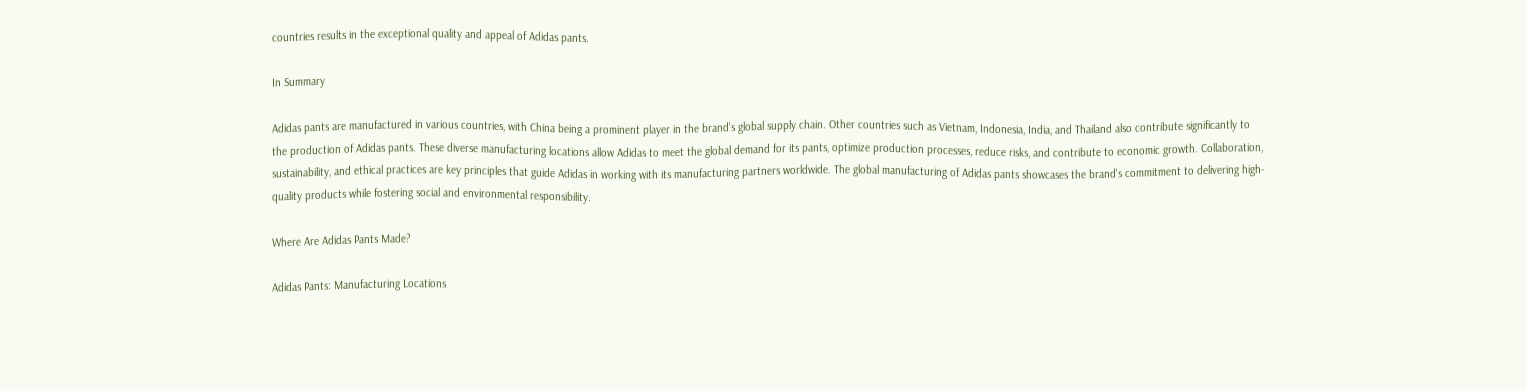countries results in the exceptional quality and appeal of Adidas pants.

In Summary

Adidas pants are manufactured in various countries, with China being a prominent player in the brand's global supply chain. Other countries such as Vietnam, Indonesia, India, and Thailand also contribute significantly to the production of Adidas pants. These diverse manufacturing locations allow Adidas to meet the global demand for its pants, optimize production processes, reduce risks, and contribute to economic growth. Collaboration, sustainability, and ethical practices are key principles that guide Adidas in working with its manufacturing partners worldwide. The global manufacturing of Adidas pants showcases the brand's commitment to delivering high-quality products while fostering social and environmental responsibility.

Where Are Adidas Pants Made?

Adidas Pants: Manufacturing Locations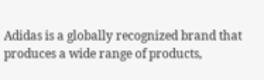Adidas is a globally recognized brand that produces a wide range of products,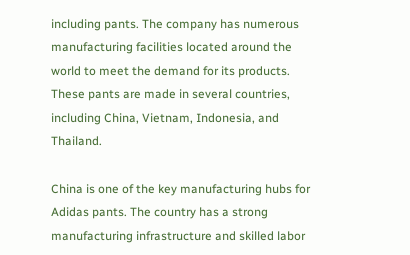including pants. The company has numerous manufacturing facilities located around the world to meet the demand for its products. These pants are made in several countries, including China, Vietnam, Indonesia, and Thailand.

China is one of the key manufacturing hubs for Adidas pants. The country has a strong manufacturing infrastructure and skilled labor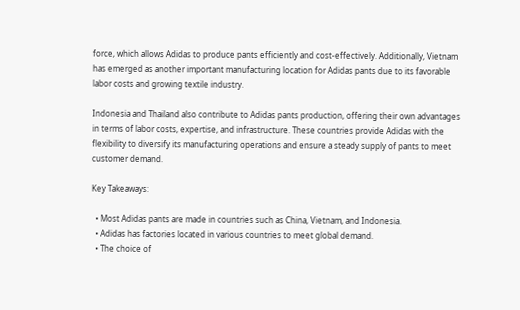force, which allows Adidas to produce pants efficiently and cost-effectively. Additionally, Vietnam has emerged as another important manufacturing location for Adidas pants due to its favorable labor costs and growing textile industry.

Indonesia and Thailand also contribute to Adidas pants production, offering their own advantages in terms of labor costs, expertise, and infrastructure. These countries provide Adidas with the flexibility to diversify its manufacturing operations and ensure a steady supply of pants to meet customer demand.

Key Takeaways:

  • Most Adidas pants are made in countries such as China, Vietnam, and Indonesia.
  • Adidas has factories located in various countries to meet global demand.
  • The choice of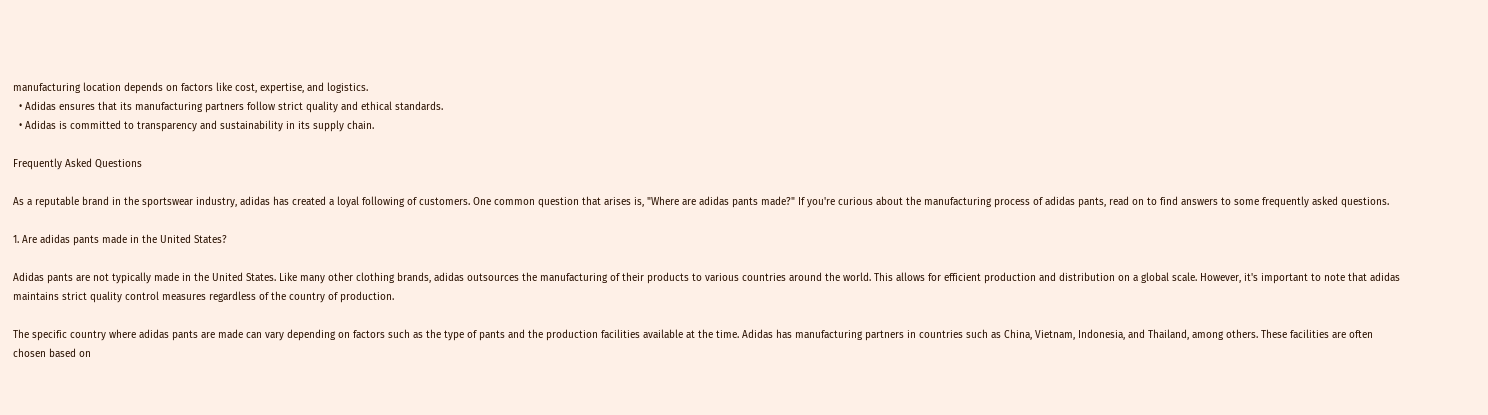manufacturing location depends on factors like cost, expertise, and logistics.
  • Adidas ensures that its manufacturing partners follow strict quality and ethical standards.
  • Adidas is committed to transparency and sustainability in its supply chain.

Frequently Asked Questions

As a reputable brand in the sportswear industry, adidas has created a loyal following of customers. One common question that arises is, "Where are adidas pants made?" If you're curious about the manufacturing process of adidas pants, read on to find answers to some frequently asked questions.

1. Are adidas pants made in the United States?

Adidas pants are not typically made in the United States. Like many other clothing brands, adidas outsources the manufacturing of their products to various countries around the world. This allows for efficient production and distribution on a global scale. However, it's important to note that adidas maintains strict quality control measures regardless of the country of production.

The specific country where adidas pants are made can vary depending on factors such as the type of pants and the production facilities available at the time. Adidas has manufacturing partners in countries such as China, Vietnam, Indonesia, and Thailand, among others. These facilities are often chosen based on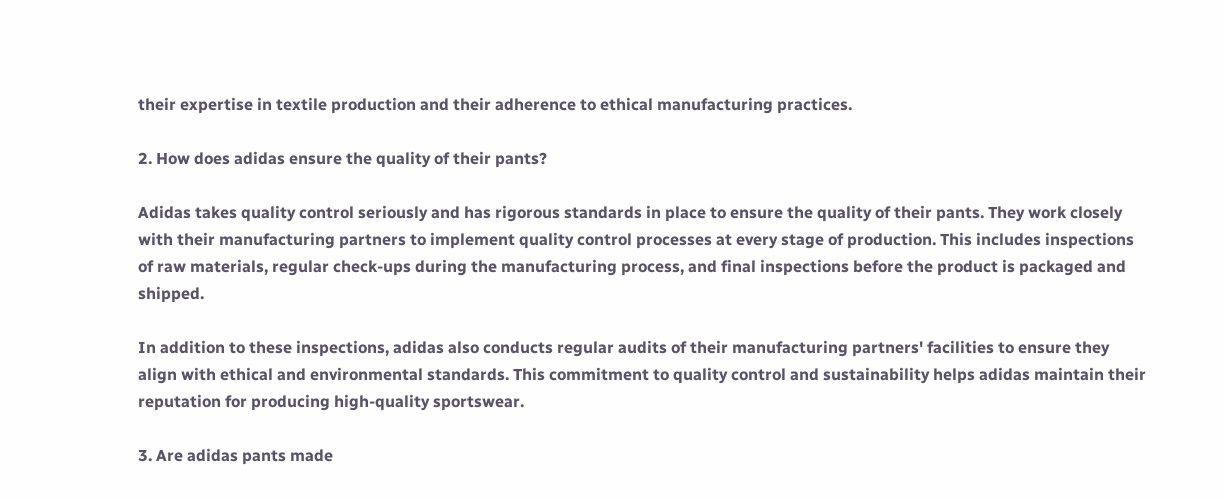their expertise in textile production and their adherence to ethical manufacturing practices.

2. How does adidas ensure the quality of their pants?

Adidas takes quality control seriously and has rigorous standards in place to ensure the quality of their pants. They work closely with their manufacturing partners to implement quality control processes at every stage of production. This includes inspections of raw materials, regular check-ups during the manufacturing process, and final inspections before the product is packaged and shipped.

In addition to these inspections, adidas also conducts regular audits of their manufacturing partners' facilities to ensure they align with ethical and environmental standards. This commitment to quality control and sustainability helps adidas maintain their reputation for producing high-quality sportswear.

3. Are adidas pants made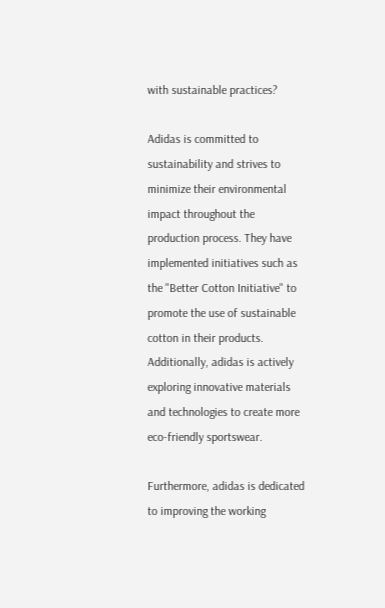with sustainable practices?

Adidas is committed to sustainability and strives to minimize their environmental impact throughout the production process. They have implemented initiatives such as the "Better Cotton Initiative" to promote the use of sustainable cotton in their products. Additionally, adidas is actively exploring innovative materials and technologies to create more eco-friendly sportswear.

Furthermore, adidas is dedicated to improving the working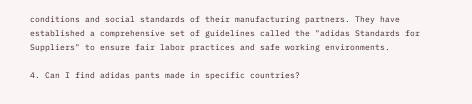conditions and social standards of their manufacturing partners. They have established a comprehensive set of guidelines called the "adidas Standards for Suppliers" to ensure fair labor practices and safe working environments.

4. Can I find adidas pants made in specific countries?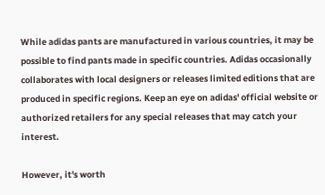While adidas pants are manufactured in various countries, it may be possible to find pants made in specific countries. Adidas occasionally collaborates with local designers or releases limited editions that are produced in specific regions. Keep an eye on adidas' official website or authorized retailers for any special releases that may catch your interest.

However, it's worth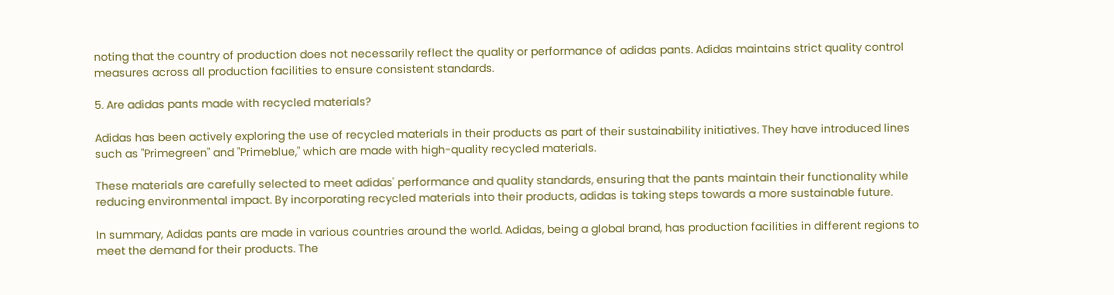noting that the country of production does not necessarily reflect the quality or performance of adidas pants. Adidas maintains strict quality control measures across all production facilities to ensure consistent standards.

5. Are adidas pants made with recycled materials?

Adidas has been actively exploring the use of recycled materials in their products as part of their sustainability initiatives. They have introduced lines such as "Primegreen" and "Primeblue," which are made with high-quality recycled materials.

These materials are carefully selected to meet adidas' performance and quality standards, ensuring that the pants maintain their functionality while reducing environmental impact. By incorporating recycled materials into their products, adidas is taking steps towards a more sustainable future.

In summary, Adidas pants are made in various countries around the world. Adidas, being a global brand, has production facilities in different regions to meet the demand for their products. The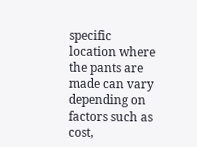specific location where the pants are made can vary depending on factors such as cost,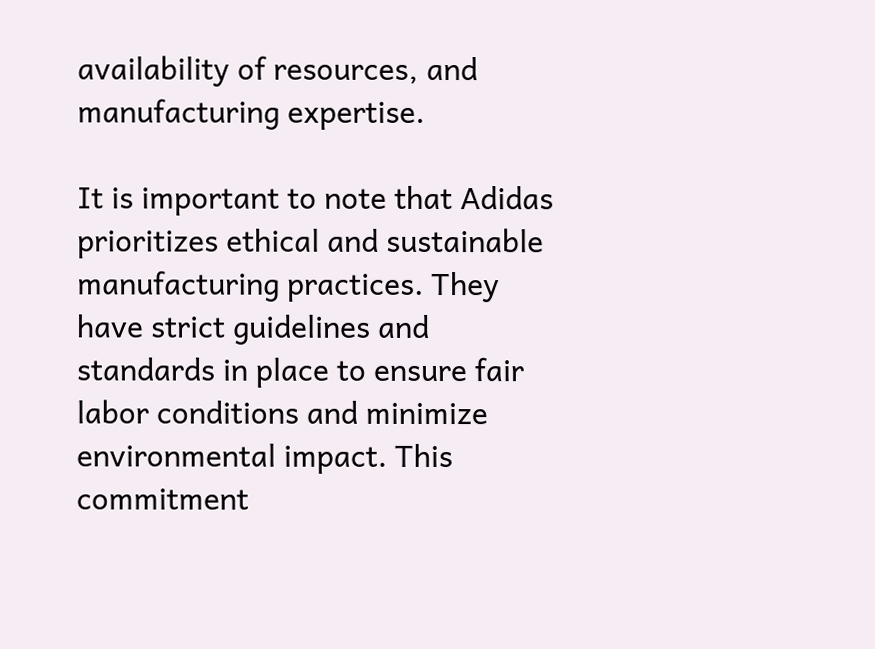availability of resources, and manufacturing expertise.

It is important to note that Adidas prioritizes ethical and sustainable manufacturing practices. They have strict guidelines and standards in place to ensure fair labor conditions and minimize environmental impact. This commitment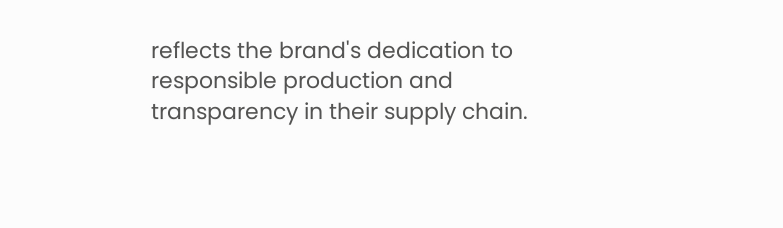reflects the brand's dedication to responsible production and transparency in their supply chain.